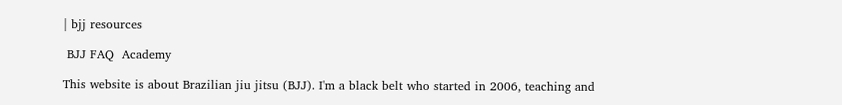| bjj resources

 BJJ FAQ  Academy

This website is about Brazilian jiu jitsu (BJJ). I'm a black belt who started in 2006, teaching and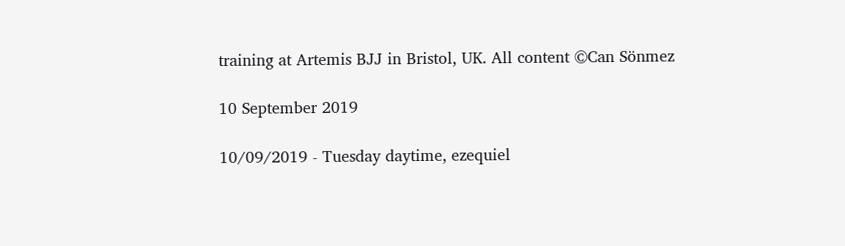training at Artemis BJJ in Bristol, UK. All content ©Can Sönmez

10 September 2019

10/09/2019 - Tuesday daytime, ezequiel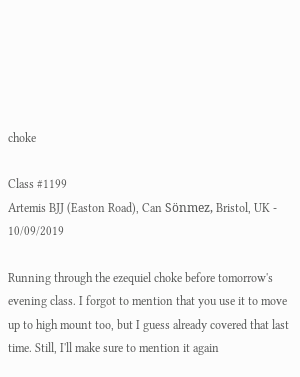choke

Class #1199
Artemis BJJ (Easton Road), Can Sönmez, Bristol, UK - 10/09/2019

Running through the ezequiel choke before tomorrow's evening class. I forgot to mention that you use it to move up to high mount too, but I guess already covered that last time. Still, I'll make sure to mention it again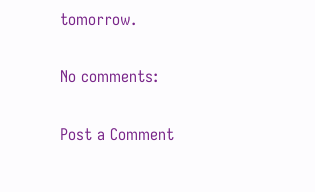tomorrow.

No comments:

Post a Comment